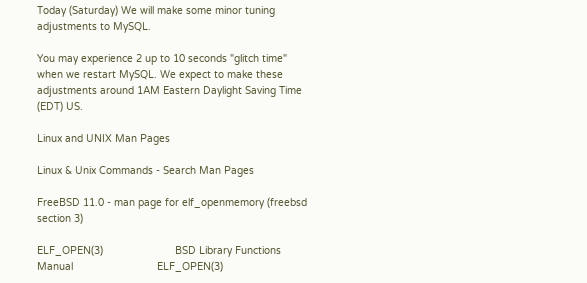Today (Saturday) We will make some minor tuning adjustments to MySQL.

You may experience 2 up to 10 seconds "glitch time" when we restart MySQL. We expect to make these adjustments around 1AM Eastern Daylight Saving Time (EDT) US.

Linux and UNIX Man Pages

Linux & Unix Commands - Search Man Pages

FreeBSD 11.0 - man page for elf_openmemory (freebsd section 3)

ELF_OPEN(3)                        BSD Library Functions Manual                            ELF_OPEN(3)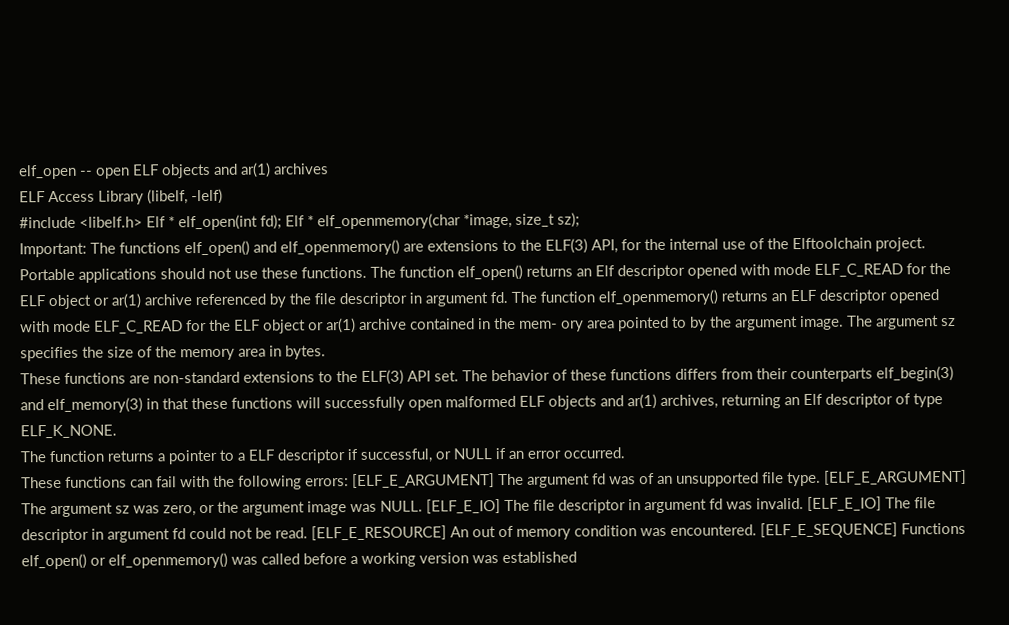elf_open -- open ELF objects and ar(1) archives
ELF Access Library (libelf, -lelf)
#include <libelf.h> Elf * elf_open(int fd); Elf * elf_openmemory(char *image, size_t sz);
Important: The functions elf_open() and elf_openmemory() are extensions to the ELF(3) API, for the internal use of the Elftoolchain project. Portable applications should not use these functions. The function elf_open() returns an Elf descriptor opened with mode ELF_C_READ for the ELF object or ar(1) archive referenced by the file descriptor in argument fd. The function elf_openmemory() returns an ELF descriptor opened with mode ELF_C_READ for the ELF object or ar(1) archive contained in the mem- ory area pointed to by the argument image. The argument sz specifies the size of the memory area in bytes.
These functions are non-standard extensions to the ELF(3) API set. The behavior of these functions differs from their counterparts elf_begin(3) and elf_memory(3) in that these functions will successfully open malformed ELF objects and ar(1) archives, returning an Elf descriptor of type ELF_K_NONE.
The function returns a pointer to a ELF descriptor if successful, or NULL if an error occurred.
These functions can fail with the following errors: [ELF_E_ARGUMENT] The argument fd was of an unsupported file type. [ELF_E_ARGUMENT] The argument sz was zero, or the argument image was NULL. [ELF_E_IO] The file descriptor in argument fd was invalid. [ELF_E_IO] The file descriptor in argument fd could not be read. [ELF_E_RESOURCE] An out of memory condition was encountered. [ELF_E_SEQUENCE] Functions elf_open() or elf_openmemory() was called before a working version was established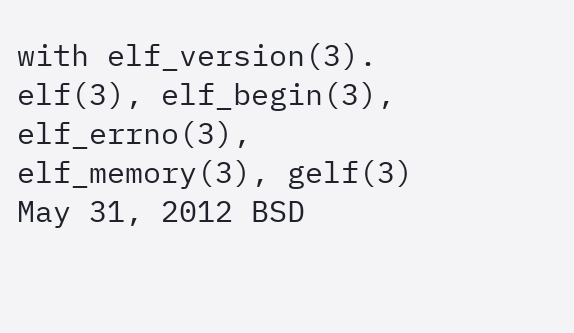with elf_version(3).
elf(3), elf_begin(3), elf_errno(3), elf_memory(3), gelf(3)
May 31, 2012 BSD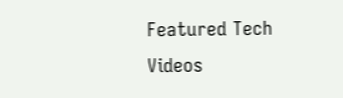Featured Tech Videos